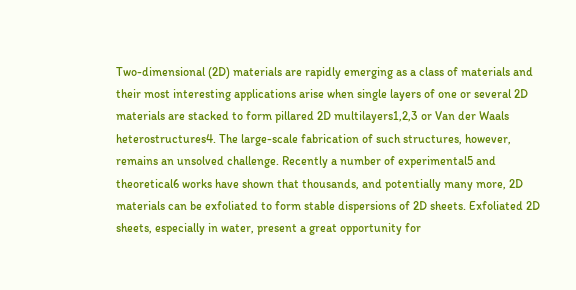Two-dimensional (2D) materials are rapidly emerging as a class of materials and their most interesting applications arise when single layers of one or several 2D materials are stacked to form pillared 2D multilayers1,2,3 or Van der Waals heterostructures4. The large-scale fabrication of such structures, however, remains an unsolved challenge. Recently a number of experimental5 and theoretical6 works have shown that thousands, and potentially many more, 2D materials can be exfoliated to form stable dispersions of 2D sheets. Exfoliated 2D sheets, especially in water, present a great opportunity for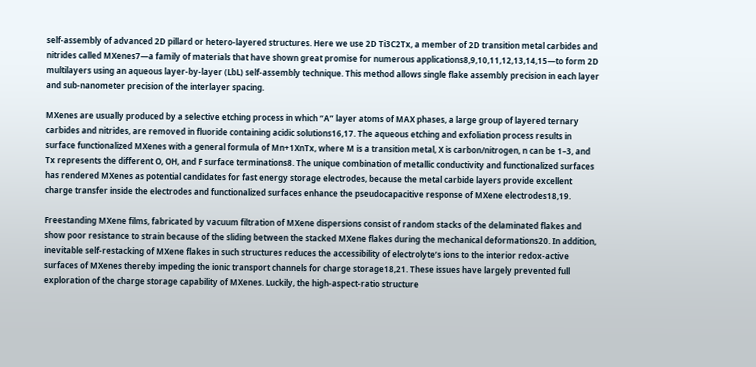self-assembly of advanced 2D pillard or hetero-layered structures. Here we use 2D Ti3C2Tx, a member of 2D transition metal carbides and nitrides called MXenes7—a family of materials that have shown great promise for numerous applications8,9,10,11,12,13,14,15—to form 2D multilayers using an aqueous layer-by-layer (LbL) self-assembly technique. This method allows single flake assembly precision in each layer and sub-nanometer precision of the interlayer spacing.

MXenes are usually produced by a selective etching process in which “A” layer atoms of MAX phases, a large group of layered ternary carbides and nitrides, are removed in fluoride containing acidic solutions16,17. The aqueous etching and exfoliation process results in surface functionalized MXenes with a general formula of Mn+1XnTx, where M is a transition metal, X is carbon/nitrogen, n can be 1–3, and Tx represents the different O, OH, and F surface terminations8. The unique combination of metallic conductivity and functionalized surfaces has rendered MXenes as potential candidates for fast energy storage electrodes, because the metal carbide layers provide excellent charge transfer inside the electrodes and functionalized surfaces enhance the pseudocapacitive response of MXene electrodes18,19.

Freestanding MXene films, fabricated by vacuum filtration of MXene dispersions consist of random stacks of the delaminated flakes and show poor resistance to strain because of the sliding between the stacked MXene flakes during the mechanical deformations20. In addition, inevitable self-restacking of MXene flakes in such structures reduces the accessibility of electrolyte’s ions to the interior redox-active surfaces of MXenes thereby impeding the ionic transport channels for charge storage18,21. These issues have largely prevented full exploration of the charge storage capability of MXenes. Luckily, the high-aspect-ratio structure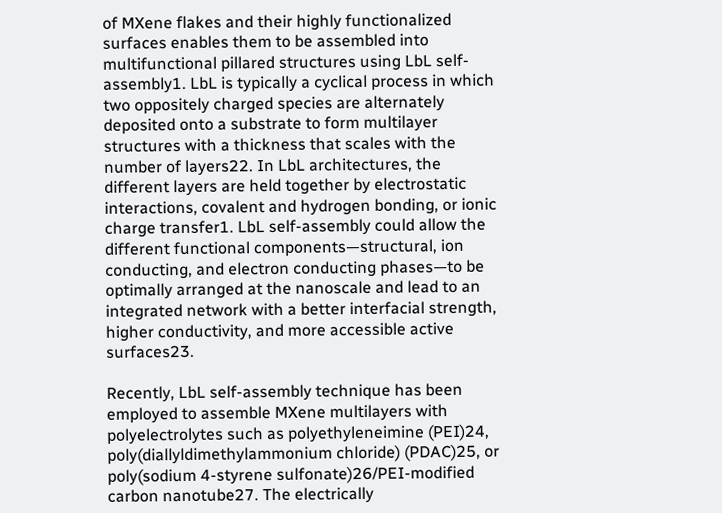of MXene flakes and their highly functionalized surfaces enables them to be assembled into multifunctional pillared structures using LbL self-assembly1. LbL is typically a cyclical process in which two oppositely charged species are alternately deposited onto a substrate to form multilayer structures with a thickness that scales with the number of layers22. In LbL architectures, the different layers are held together by electrostatic interactions, covalent and hydrogen bonding, or ionic charge transfer1. LbL self-assembly could allow the different functional components—structural, ion conducting, and electron conducting phases—to be optimally arranged at the nanoscale and lead to an integrated network with a better interfacial strength, higher conductivity, and more accessible active surfaces23.

Recently, LbL self-assembly technique has been employed to assemble MXene multilayers with polyelectrolytes such as polyethyleneimine (PEI)24, poly(diallyldimethylammonium chloride) (PDAC)25, or poly(sodium 4-styrene sulfonate)26/PEI-modified carbon nanotube27. The electrically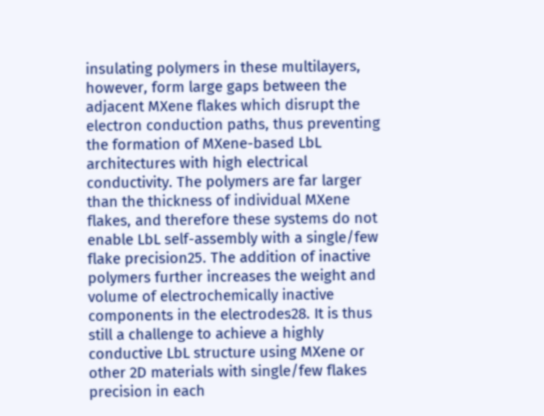insulating polymers in these multilayers, however, form large gaps between the adjacent MXene flakes which disrupt the electron conduction paths, thus preventing the formation of MXene-based LbL architectures with high electrical conductivity. The polymers are far larger than the thickness of individual MXene flakes, and therefore these systems do not enable LbL self-assembly with a single/few flake precision25. The addition of inactive polymers further increases the weight and volume of electrochemically inactive components in the electrodes28. It is thus still a challenge to achieve a highly conductive LbL structure using MXene or other 2D materials with single/few flakes precision in each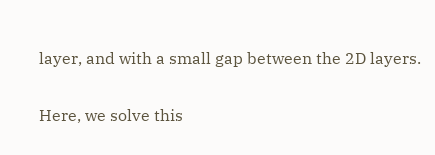layer, and with a small gap between the 2D layers.

Here, we solve this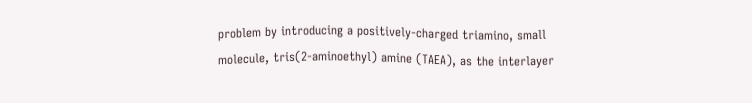problem by introducing a positively-charged triamino, small molecule, tris(2-aminoethyl) amine (TAEA), as the interlayer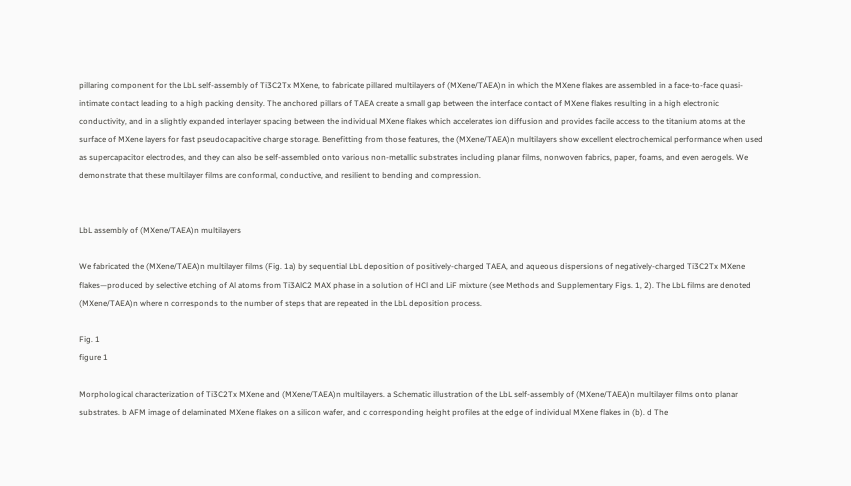pillaring component for the LbL self-assembly of Ti3C2Tx MXene, to fabricate pillared multilayers of (MXene/TAEA)n in which the MXene flakes are assembled in a face-to-face quasi-intimate contact leading to a high packing density. The anchored pillars of TAEA create a small gap between the interface contact of MXene flakes resulting in a high electronic conductivity, and in a slightly expanded interlayer spacing between the individual MXene flakes which accelerates ion diffusion and provides facile access to the titanium atoms at the surface of MXene layers for fast pseudocapacitive charge storage. Benefitting from those features, the (MXene/TAEA)n multilayers show excellent electrochemical performance when used as supercapacitor electrodes, and they can also be self-assembled onto various non-metallic substrates including planar films, nonwoven fabrics, paper, foams, and even aerogels. We demonstrate that these multilayer films are conformal, conductive, and resilient to bending and compression.


LbL assembly of (MXene/TAEA)n multilayers

We fabricated the (MXene/TAEA)n multilayer films (Fig. 1a) by sequential LbL deposition of positively-charged TAEA, and aqueous dispersions of negatively-charged Ti3C2Tx MXene flakes—produced by selective etching of Al atoms from Ti3AlC2 MAX phase in a solution of HCl and LiF mixture (see Methods and Supplementary Figs. 1, 2). The LbL films are denoted (MXene/TAEA)n where n corresponds to the number of steps that are repeated in the LbL deposition process.

Fig. 1
figure 1

Morphological characterization of Ti3C2Tx MXene and (MXene/TAEA)n multilayers. a Schematic illustration of the LbL self-assembly of (MXene/TAEA)n multilayer films onto planar substrates. b AFM image of delaminated MXene flakes on a silicon wafer, and c corresponding height profiles at the edge of individual MXene flakes in (b). d The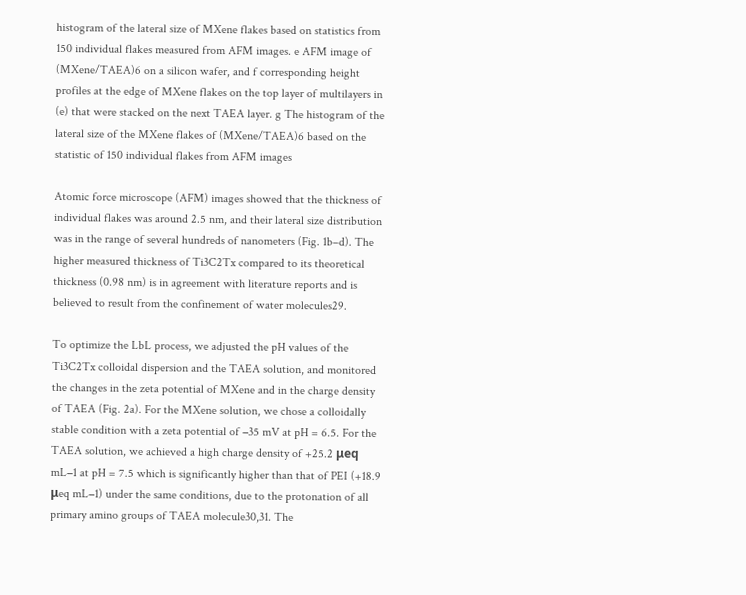histogram of the lateral size of MXene flakes based on statistics from 150 individual flakes measured from AFM images. e AFM image of (MXene/TAEA)6 on a silicon wafer, and f corresponding height profiles at the edge of MXene flakes on the top layer of multilayers in (e) that were stacked on the next TAEA layer. g The histogram of the lateral size of the MXene flakes of (MXene/TAEA)6 based on the statistic of 150 individual flakes from AFM images

Atomic force microscope (AFM) images showed that the thickness of individual flakes was around 2.5 nm, and their lateral size distribution was in the range of several hundreds of nanometers (Fig. 1b–d). The higher measured thickness of Ti3C2Tx compared to its theoretical thickness (0.98 nm) is in agreement with literature reports and is believed to result from the confinement of water molecules29.

To optimize the LbL process, we adjusted the pH values of the Ti3C2Tx colloidal dispersion and the TAEA solution, and monitored the changes in the zeta potential of MXene and in the charge density of TAEA (Fig. 2a). For the MXene solution, we chose a colloidally stable condition with a zeta potential of −35 mV at pH = 6.5. For the TAEA solution, we achieved a high charge density of +25.2 μeq mL−1 at pH = 7.5 which is significantly higher than that of PEI (+18.9 μeq mL−1) under the same conditions, due to the protonation of all primary amino groups of TAEA molecule30,31. The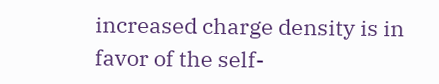increased charge density is in favor of the self-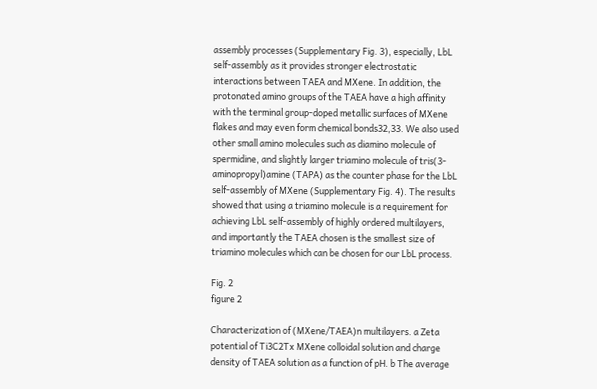assembly processes (Supplementary Fig. 3), especially, LbL self-assembly as it provides stronger electrostatic interactions between TAEA and MXene. In addition, the protonated amino groups of the TAEA have a high affinity with the terminal group-doped metallic surfaces of MXene flakes and may even form chemical bonds32,33. We also used other small amino molecules such as diamino molecule of spermidine, and slightly larger triamino molecule of tris(3-aminopropyl)amine (TAPA) as the counter phase for the LbL self-assembly of MXene (Supplementary Fig. 4). The results showed that using a triamino molecule is a requirement for achieving LbL self-assembly of highly ordered multilayers, and importantly the TAEA chosen is the smallest size of triamino molecules which can be chosen for our LbL process.

Fig. 2
figure 2

Characterization of (MXene/TAEA)n multilayers. a Zeta potential of Ti3C2Tx MXene colloidal solution and charge density of TAEA solution as a function of pH. b The average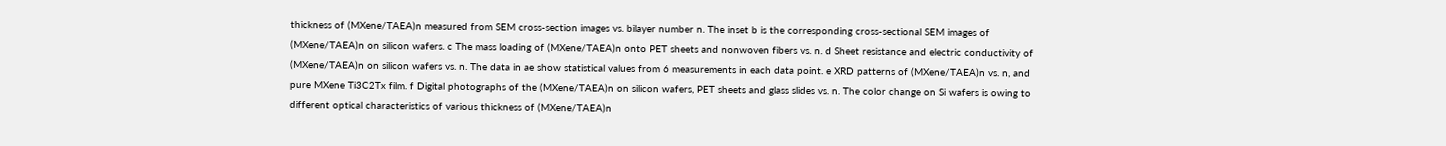thickness of (MXene/TAEA)n measured from SEM cross-section images vs. bilayer number n. The inset b is the corresponding cross-sectional SEM images of (MXene/TAEA)n on silicon wafers. c The mass loading of (MXene/TAEA)n onto PET sheets and nonwoven fibers vs. n. d Sheet resistance and electric conductivity of (MXene/TAEA)n on silicon wafers vs. n. The data in ae show statistical values from 6 measurements in each data point. e XRD patterns of (MXene/TAEA)n vs. n, and pure MXene Ti3C2Tx film. f Digital photographs of the (MXene/TAEA)n on silicon wafers, PET sheets and glass slides vs. n. The color change on Si wafers is owing to different optical characteristics of various thickness of (MXene/TAEA)n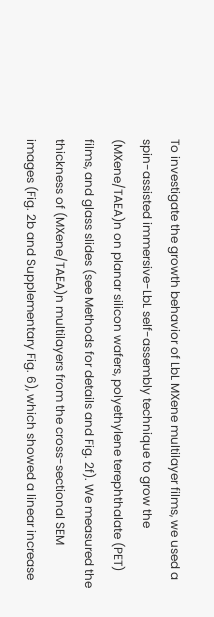To investigate the growth behavior of LbL MXene multilayer films, we used a spin-assisted immersive-LbL self-assembly technique to grow the (MXene/TAEA)n on planar silicon wafers, polyethylene terephthalate (PET) films, and glass slides (see Methods for details and Fig. 2f). We measured the thickness of (MXene/TAEA)n multilayers from the cross-sectional SEM images (Fig. 2b and Supplementary Fig. 6), which showed a linear increase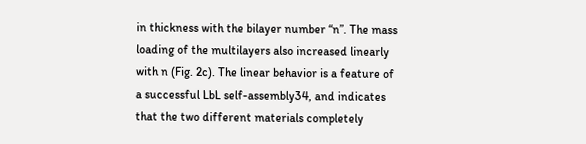in thickness with the bilayer number “n”. The mass loading of the multilayers also increased linearly with n (Fig. 2c). The linear behavior is a feature of a successful LbL self-assembly34, and indicates that the two different materials completely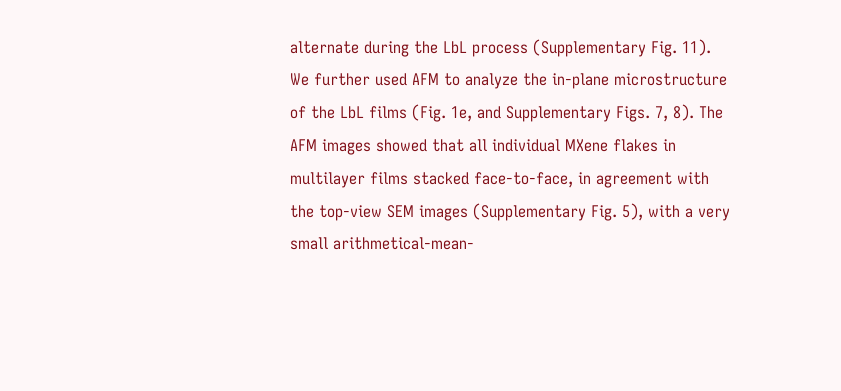alternate during the LbL process (Supplementary Fig. 11). We further used AFM to analyze the in-plane microstructure of the LbL films (Fig. 1e, and Supplementary Figs. 7, 8). The AFM images showed that all individual MXene flakes in multilayer films stacked face-to-face, in agreement with the top-view SEM images (Supplementary Fig. 5), with a very small arithmetical-mean-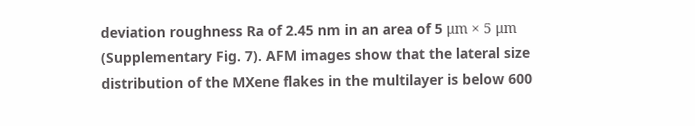deviation roughness Ra of 2.45 nm in an area of 5 μm × 5 μm (Supplementary Fig. 7). AFM images show that the lateral size distribution of the MXene flakes in the multilayer is below 600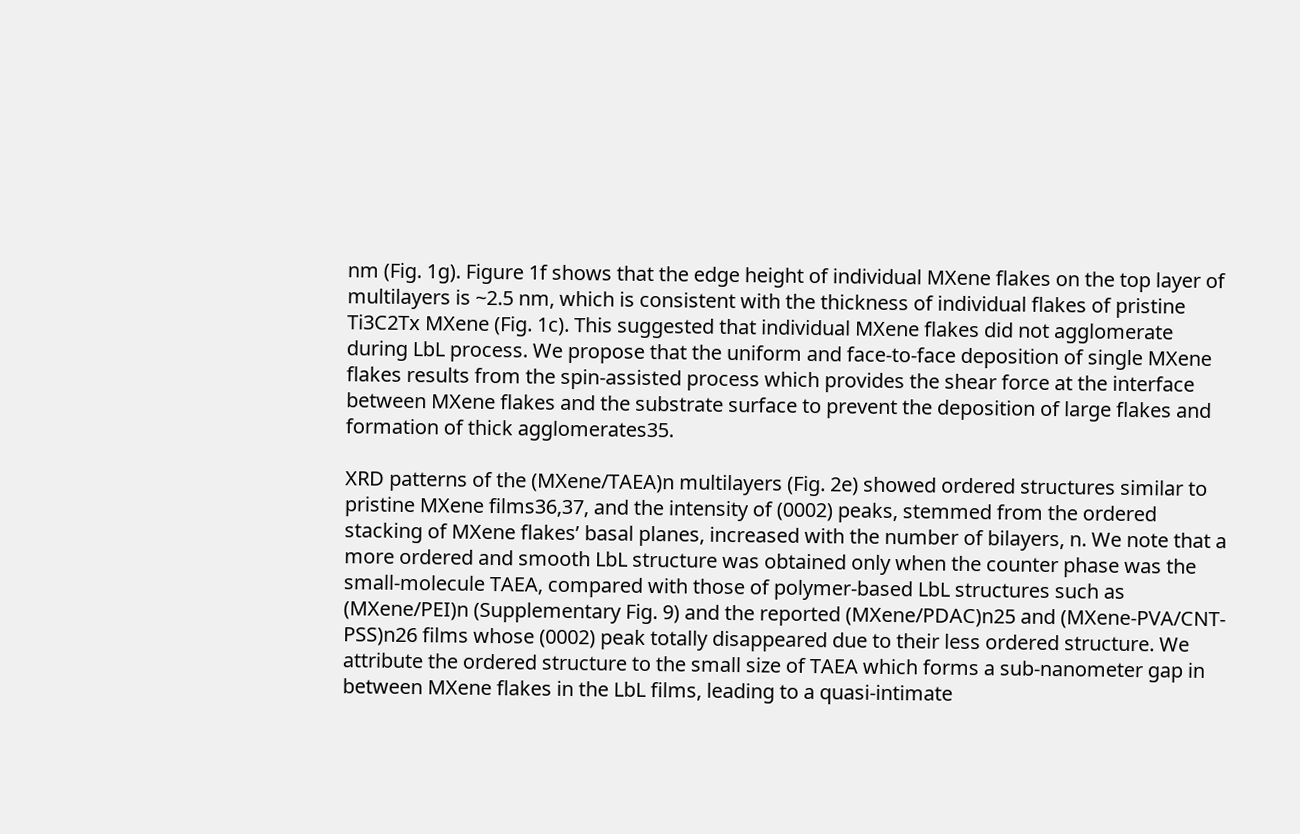nm (Fig. 1g). Figure 1f shows that the edge height of individual MXene flakes on the top layer of multilayers is ~2.5 nm, which is consistent with the thickness of individual flakes of pristine Ti3C2Tx MXene (Fig. 1c). This suggested that individual MXene flakes did not agglomerate during LbL process. We propose that the uniform and face-to-face deposition of single MXene flakes results from the spin-assisted process which provides the shear force at the interface between MXene flakes and the substrate surface to prevent the deposition of large flakes and formation of thick agglomerates35.

XRD patterns of the (MXene/TAEA)n multilayers (Fig. 2e) showed ordered structures similar to pristine MXene films36,37, and the intensity of (0002) peaks, stemmed from the ordered stacking of MXene flakes’ basal planes, increased with the number of bilayers, n. We note that a more ordered and smooth LbL structure was obtained only when the counter phase was the small-molecule TAEA, compared with those of polymer-based LbL structures such as (MXene/PEI)n (Supplementary Fig. 9) and the reported (MXene/PDAC)n25 and (MXene-PVA/CNT-PSS)n26 films whose (0002) peak totally disappeared due to their less ordered structure. We attribute the ordered structure to the small size of TAEA which forms a sub-nanometer gap in between MXene flakes in the LbL films, leading to a quasi-intimate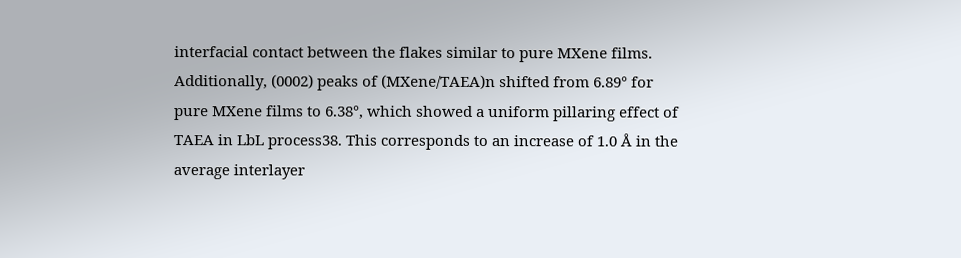interfacial contact between the flakes similar to pure MXene films. Additionally, (0002) peaks of (MXene/TAEA)n shifted from 6.89° for pure MXene films to 6.38°, which showed a uniform pillaring effect of TAEA in LbL process38. This corresponds to an increase of 1.0 Å in the average interlayer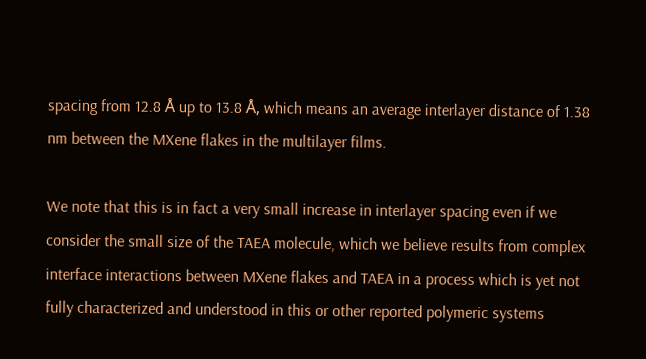spacing from 12.8 Å up to 13.8 Å, which means an average interlayer distance of 1.38 nm between the MXene flakes in the multilayer films.

We note that this is in fact a very small increase in interlayer spacing even if we consider the small size of the TAEA molecule, which we believe results from complex interface interactions between MXene flakes and TAEA in a process which is yet not fully characterized and understood in this or other reported polymeric systems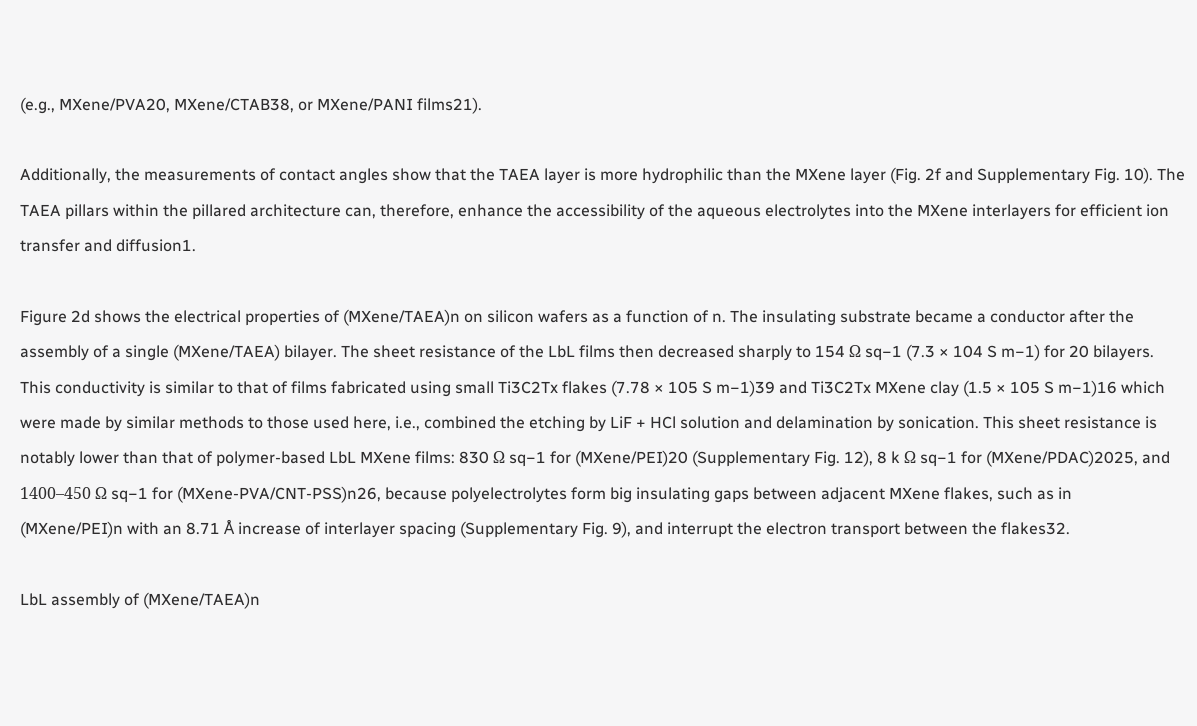(e.g., MXene/PVA20, MXene/CTAB38, or MXene/PANI films21).

Additionally, the measurements of contact angles show that the TAEA layer is more hydrophilic than the MXene layer (Fig. 2f and Supplementary Fig. 10). The TAEA pillars within the pillared architecture can, therefore, enhance the accessibility of the aqueous electrolytes into the MXene interlayers for efficient ion transfer and diffusion1.

Figure 2d shows the electrical properties of (MXene/TAEA)n on silicon wafers as a function of n. The insulating substrate became a conductor after the assembly of a single (MXene/TAEA) bilayer. The sheet resistance of the LbL films then decreased sharply to 154 Ω sq−1 (7.3 × 104 S m−1) for 20 bilayers. This conductivity is similar to that of films fabricated using small Ti3C2Tx flakes (7.78 × 105 S m−1)39 and Ti3C2Tx MXene clay (1.5 × 105 S m−1)16 which were made by similar methods to those used here, i.e., combined the etching by LiF + HCl solution and delamination by sonication. This sheet resistance is notably lower than that of polymer-based LbL MXene films: 830 Ω sq−1 for (MXene/PEI)20 (Supplementary Fig. 12), 8 k Ω sq−1 for (MXene/PDAC)2025, and 1400–450 Ω sq−1 for (MXene-PVA/CNT-PSS)n26, because polyelectrolytes form big insulating gaps between adjacent MXene flakes, such as in (MXene/PEI)n with an 8.71 Å increase of interlayer spacing (Supplementary Fig. 9), and interrupt the electron transport between the flakes32.

LbL assembly of (MXene/TAEA)n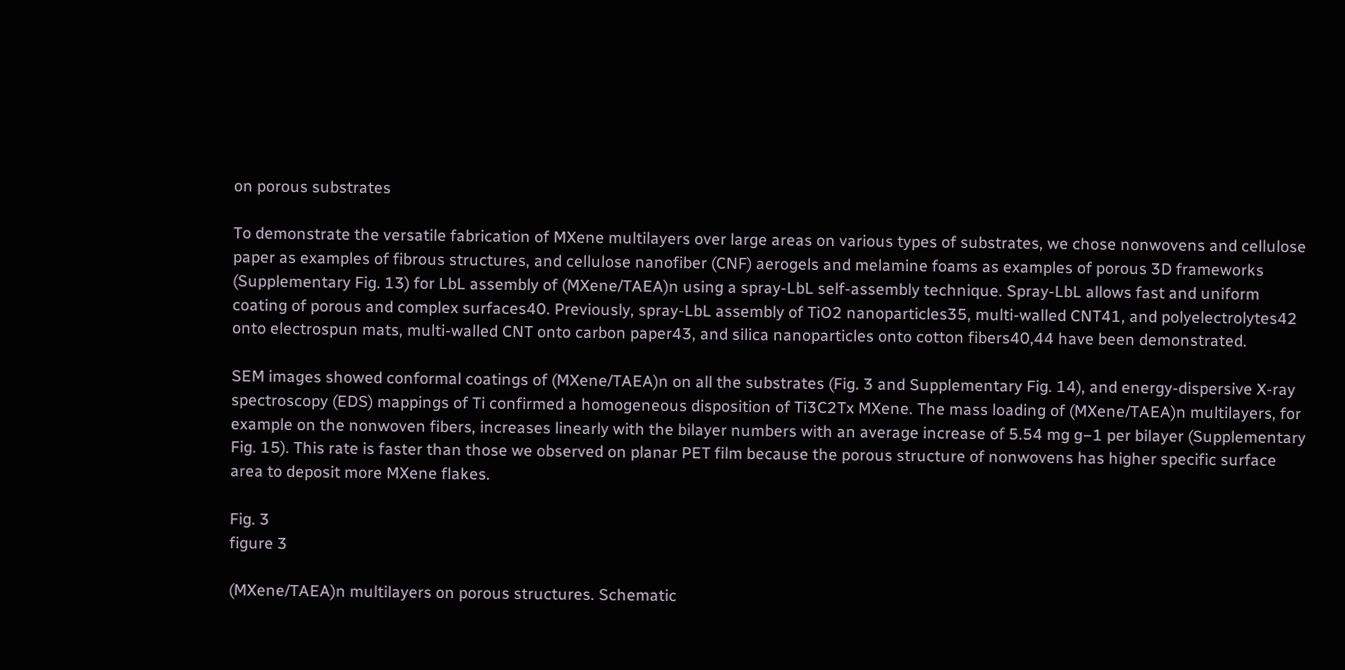on porous substrates

To demonstrate the versatile fabrication of MXene multilayers over large areas on various types of substrates, we chose nonwovens and cellulose paper as examples of fibrous structures, and cellulose nanofiber (CNF) aerogels and melamine foams as examples of porous 3D frameworks (Supplementary Fig. 13) for LbL assembly of (MXene/TAEA)n using a spray-LbL self-assembly technique. Spray-LbL allows fast and uniform coating of porous and complex surfaces40. Previously, spray-LbL assembly of TiO2 nanoparticles35, multi-walled CNT41, and polyelectrolytes42 onto electrospun mats, multi-walled CNT onto carbon paper43, and silica nanoparticles onto cotton fibers40,44 have been demonstrated.

SEM images showed conformal coatings of (MXene/TAEA)n on all the substrates (Fig. 3 and Supplementary Fig. 14), and energy-dispersive X-ray spectroscopy (EDS) mappings of Ti confirmed a homogeneous disposition of Ti3C2Tx MXene. The mass loading of (MXene/TAEA)n multilayers, for example on the nonwoven fibers, increases linearly with the bilayer numbers with an average increase of 5.54 mg g−1 per bilayer (Supplementary Fig. 15). This rate is faster than those we observed on planar PET film because the porous structure of nonwovens has higher specific surface area to deposit more MXene flakes.

Fig. 3
figure 3

(MXene/TAEA)n multilayers on porous structures. Schematic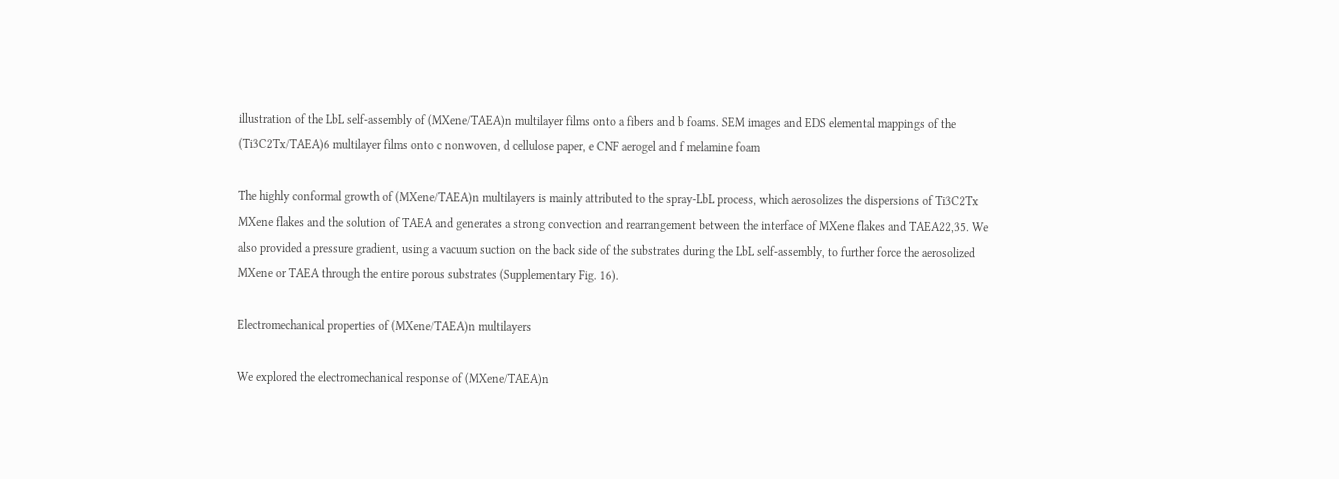illustration of the LbL self-assembly of (MXene/TAEA)n multilayer films onto a fibers and b foams. SEM images and EDS elemental mappings of the (Ti3C2Tx/TAEA)6 multilayer films onto c nonwoven, d cellulose paper, e CNF aerogel and f melamine foam

The highly conformal growth of (MXene/TAEA)n multilayers is mainly attributed to the spray-LbL process, which aerosolizes the dispersions of Ti3C2Tx MXene flakes and the solution of TAEA and generates a strong convection and rearrangement between the interface of MXene flakes and TAEA22,35. We also provided a pressure gradient, using a vacuum suction on the back side of the substrates during the LbL self-assembly, to further force the aerosolized MXene or TAEA through the entire porous substrates (Supplementary Fig. 16).

Electromechanical properties of (MXene/TAEA)n multilayers

We explored the electromechanical response of (MXene/TAEA)n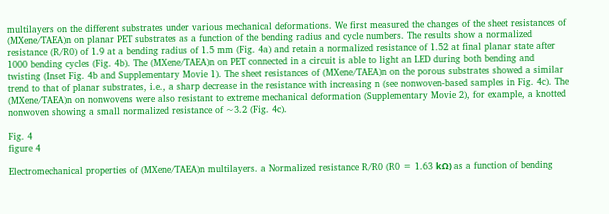multilayers on the different substrates under various mechanical deformations. We first measured the changes of the sheet resistances of (MXene/TAEA)n on planar PET substrates as a function of the bending radius and cycle numbers. The results show a normalized resistance (R/R0) of 1.9 at a bending radius of 1.5 mm (Fig. 4a) and retain a normalized resistance of 1.52 at final planar state after 1000 bending cycles (Fig. 4b). The (MXene/TAEA)n on PET connected in a circuit is able to light an LED during both bending and twisting (Inset Fig. 4b and Supplementary Movie 1). The sheet resistances of (MXene/TAEA)n on the porous substrates showed a similar trend to that of planar substrates, i.e., a sharp decrease in the resistance with increasing n (see nonwoven-based samples in Fig. 4c). The (MXene/TAEA)n on nonwovens were also resistant to extreme mechanical deformation (Supplementary Movie 2), for example, a knotted nonwoven showing a small normalized resistance of ~3.2 (Fig. 4c).

Fig. 4
figure 4

Electromechanical properties of (MXene/TAEA)n multilayers. a Normalized resistance R/R0 (R0 = 1.63 kΩ) as a function of bending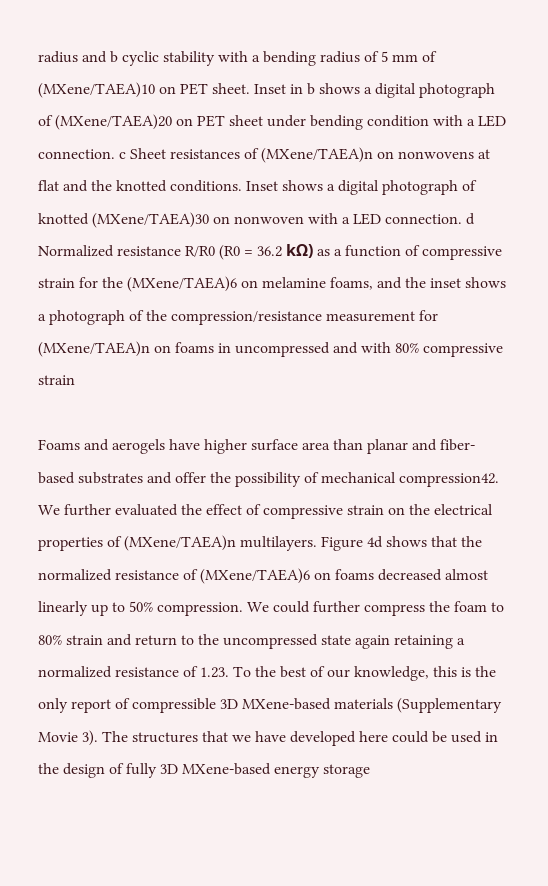radius and b cyclic stability with a bending radius of 5 mm of (MXene/TAEA)10 on PET sheet. Inset in b shows a digital photograph of (MXene/TAEA)20 on PET sheet under bending condition with a LED connection. c Sheet resistances of (MXene/TAEA)n on nonwovens at flat and the knotted conditions. Inset shows a digital photograph of knotted (MXene/TAEA)30 on nonwoven with a LED connection. d Normalized resistance R/R0 (R0 = 36.2 kΩ) as a function of compressive strain for the (MXene/TAEA)6 on melamine foams, and the inset shows a photograph of the compression/resistance measurement for (MXene/TAEA)n on foams in uncompressed and with 80% compressive strain

Foams and aerogels have higher surface area than planar and fiber-based substrates and offer the possibility of mechanical compression42. We further evaluated the effect of compressive strain on the electrical properties of (MXene/TAEA)n multilayers. Figure 4d shows that the normalized resistance of (MXene/TAEA)6 on foams decreased almost linearly up to 50% compression. We could further compress the foam to 80% strain and return to the uncompressed state again retaining a normalized resistance of 1.23. To the best of our knowledge, this is the only report of compressible 3D MXene-based materials (Supplementary Movie 3). The structures that we have developed here could be used in the design of fully 3D MXene-based energy storage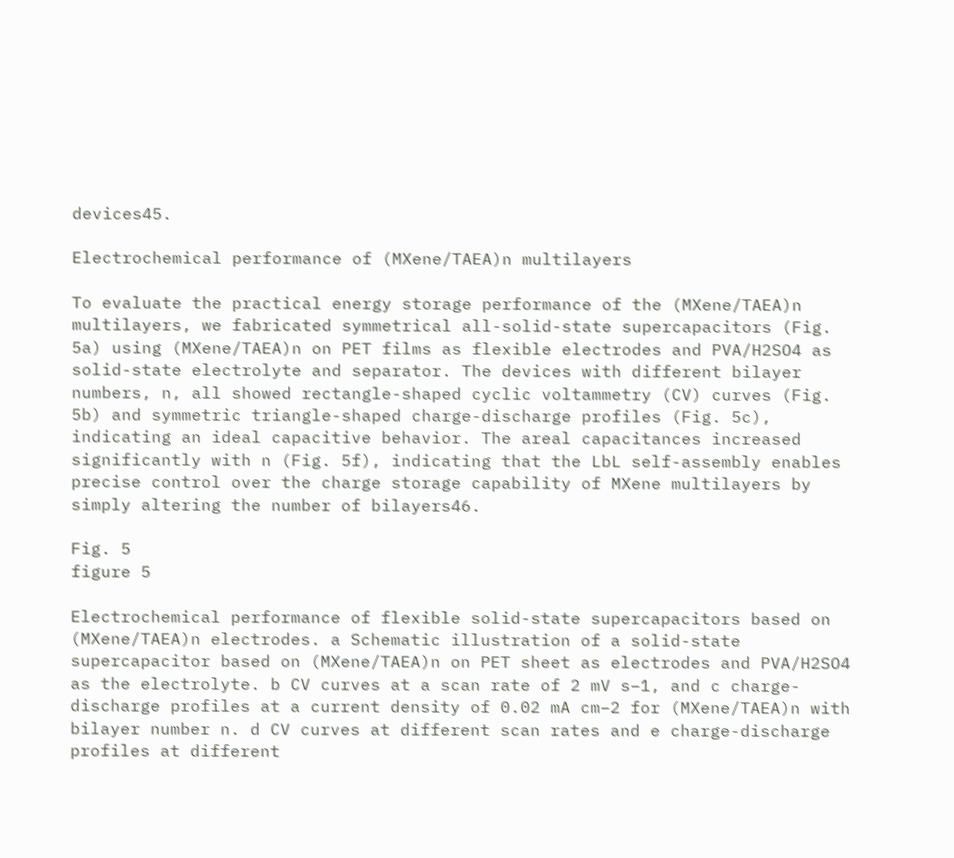devices45.

Electrochemical performance of (MXene/TAEA)n multilayers

To evaluate the practical energy storage performance of the (MXene/TAEA)n multilayers, we fabricated symmetrical all-solid-state supercapacitors (Fig. 5a) using (MXene/TAEA)n on PET films as flexible electrodes and PVA/H2SO4 as solid-state electrolyte and separator. The devices with different bilayer numbers, n, all showed rectangle-shaped cyclic voltammetry (CV) curves (Fig. 5b) and symmetric triangle-shaped charge-discharge profiles (Fig. 5c), indicating an ideal capacitive behavior. The areal capacitances increased significantly with n (Fig. 5f), indicating that the LbL self-assembly enables precise control over the charge storage capability of MXene multilayers by simply altering the number of bilayers46.

Fig. 5
figure 5

Electrochemical performance of flexible solid-state supercapacitors based on (MXene/TAEA)n electrodes. a Schematic illustration of a solid-state supercapacitor based on (MXene/TAEA)n on PET sheet as electrodes and PVA/H2SO4 as the electrolyte. b CV curves at a scan rate of 2 mV s−1, and c charge-discharge profiles at a current density of 0.02 mA cm−2 for (MXene/TAEA)n with bilayer number n. d CV curves at different scan rates and e charge-discharge profiles at different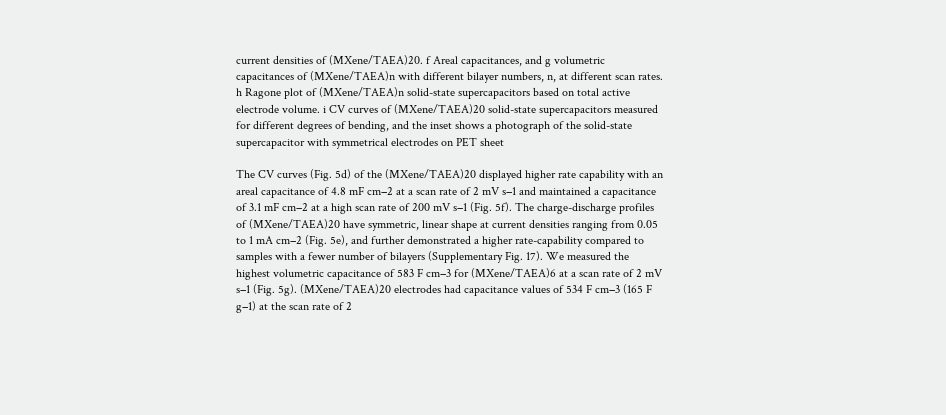current densities of (MXene/TAEA)20. f Areal capacitances, and g volumetric capacitances of (MXene/TAEA)n with different bilayer numbers, n, at different scan rates. h Ragone plot of (MXene/TAEA)n solid-state supercapacitors based on total active electrode volume. i CV curves of (MXene/TAEA)20 solid-state supercapacitors measured for different degrees of bending, and the inset shows a photograph of the solid-state supercapacitor with symmetrical electrodes on PET sheet

The CV curves (Fig. 5d) of the (MXene/TAEA)20 displayed higher rate capability with an areal capacitance of 4.8 mF cm−2 at a scan rate of 2 mV s−1 and maintained a capacitance of 3.1 mF cm−2 at a high scan rate of 200 mV s−1 (Fig. 5f). The charge-discharge profiles of (MXene/TAEA)20 have symmetric, linear shape at current densities ranging from 0.05 to 1 mA cm−2 (Fig. 5e), and further demonstrated a higher rate-capability compared to samples with a fewer number of bilayers (Supplementary Fig. 17). We measured the highest volumetric capacitance of 583 F cm−3 for (MXene/TAEA)6 at a scan rate of 2 mV s−1 (Fig. 5g). (MXene/TAEA)20 electrodes had capacitance values of 534 F cm−3 (165 F g−1) at the scan rate of 2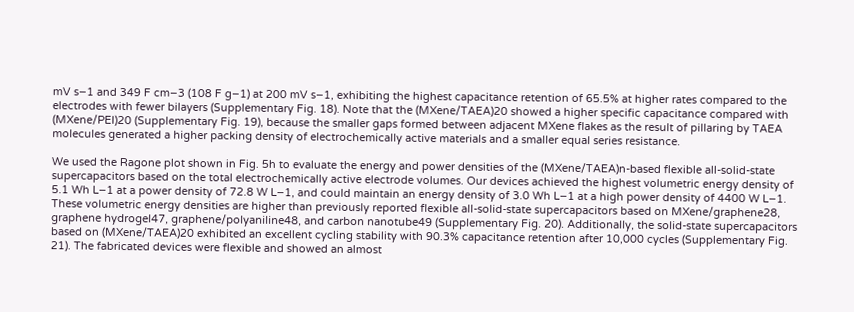mV s−1 and 349 F cm−3 (108 F g−1) at 200 mV s−1, exhibiting the highest capacitance retention of 65.5% at higher rates compared to the electrodes with fewer bilayers (Supplementary Fig. 18). Note that the (MXene/TAEA)20 showed a higher specific capacitance compared with (MXene/PEI)20 (Supplementary Fig. 19), because the smaller gaps formed between adjacent MXene flakes as the result of pillaring by TAEA molecules generated a higher packing density of electrochemically active materials and a smaller equal series resistance.

We used the Ragone plot shown in Fig. 5h to evaluate the energy and power densities of the (MXene/TAEA)n-based flexible all-solid-state supercapacitors based on the total electrochemically active electrode volumes. Our devices achieved the highest volumetric energy density of 5.1 Wh L−1 at a power density of 72.8 W L−1, and could maintain an energy density of 3.0 Wh L−1 at a high power density of 4400 W L−1. These volumetric energy densities are higher than previously reported flexible all-solid-state supercapacitors based on MXene/graphene28, graphene hydrogel47, graphene/polyaniline48, and carbon nanotube49 (Supplementary Fig. 20). Additionally, the solid-state supercapacitors based on (MXene/TAEA)20 exhibited an excellent cycling stability with 90.3% capacitance retention after 10,000 cycles (Supplementary Fig. 21). The fabricated devices were flexible and showed an almost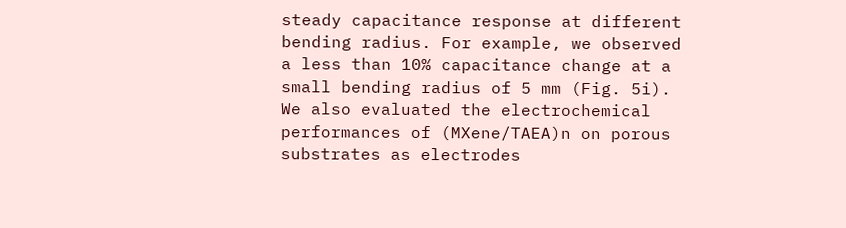steady capacitance response at different bending radius. For example, we observed a less than 10% capacitance change at a small bending radius of 5 mm (Fig. 5i). We also evaluated the electrochemical performances of (MXene/TAEA)n on porous substrates as electrodes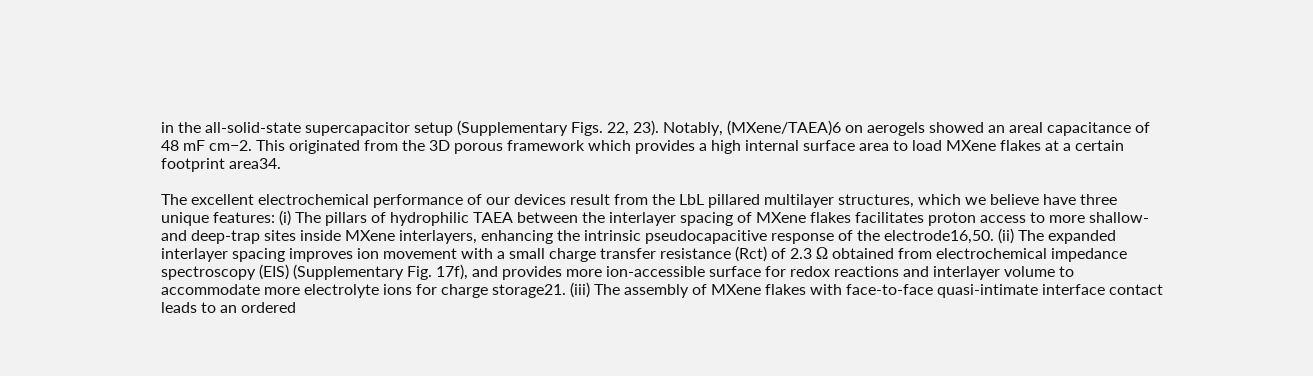in the all-solid-state supercapacitor setup (Supplementary Figs. 22, 23). Notably, (MXene/TAEA)6 on aerogels showed an areal capacitance of 48 mF cm−2. This originated from the 3D porous framework which provides a high internal surface area to load MXene flakes at a certain footprint area34.

The excellent electrochemical performance of our devices result from the LbL pillared multilayer structures, which we believe have three unique features: (i) The pillars of hydrophilic TAEA between the interlayer spacing of MXene flakes facilitates proton access to more shallow- and deep-trap sites inside MXene interlayers, enhancing the intrinsic pseudocapacitive response of the electrode16,50. (ii) The expanded interlayer spacing improves ion movement with a small charge transfer resistance (Rct) of 2.3 Ω obtained from electrochemical impedance spectroscopy (EIS) (Supplementary Fig. 17f), and provides more ion-accessible surface for redox reactions and interlayer volume to accommodate more electrolyte ions for charge storage21. (iii) The assembly of MXene flakes with face-to-face quasi-intimate interface contact leads to an ordered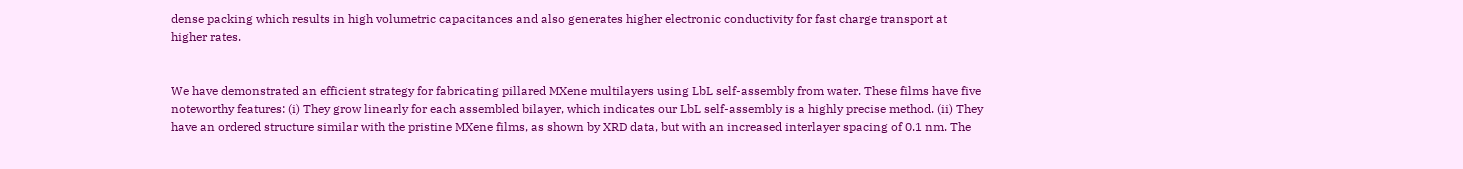dense packing which results in high volumetric capacitances and also generates higher electronic conductivity for fast charge transport at higher rates.


We have demonstrated an efficient strategy for fabricating pillared MXene multilayers using LbL self-assembly from water. These films have five noteworthy features: (i) They grow linearly for each assembled bilayer, which indicates our LbL self-assembly is a highly precise method. (ii) They have an ordered structure similar with the pristine MXene films, as shown by XRD data, but with an increased interlayer spacing of 0.1 nm. The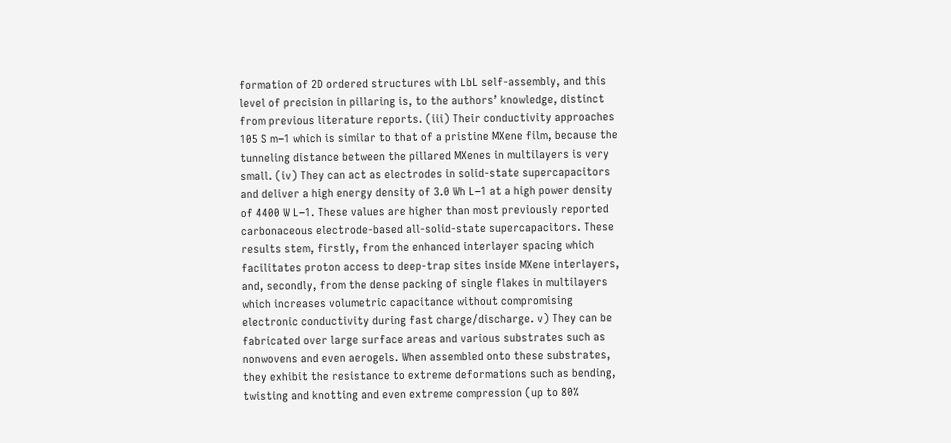formation of 2D ordered structures with LbL self-assembly, and this level of precision in pillaring is, to the authors’ knowledge, distinct from previous literature reports. (iii) Their conductivity approaches 105 S m−1 which is similar to that of a pristine MXene film, because the tunneling distance between the pillared MXenes in multilayers is very small. (iv) They can act as electrodes in solid-state supercapacitors and deliver a high energy density of 3.0 Wh L−1 at a high power density of 4400 W L−1. These values are higher than most previously reported carbonaceous electrode-based all-solid-state supercapacitors. These results stem, firstly, from the enhanced interlayer spacing which facilitates proton access to deep-trap sites inside MXene interlayers, and, secondly, from the dense packing of single flakes in multilayers which increases volumetric capacitance without compromising electronic conductivity during fast charge/discharge. v) They can be fabricated over large surface areas and various substrates such as nonwovens and even aerogels. When assembled onto these substrates, they exhibit the resistance to extreme deformations such as bending, twisting and knotting and even extreme compression (up to 80%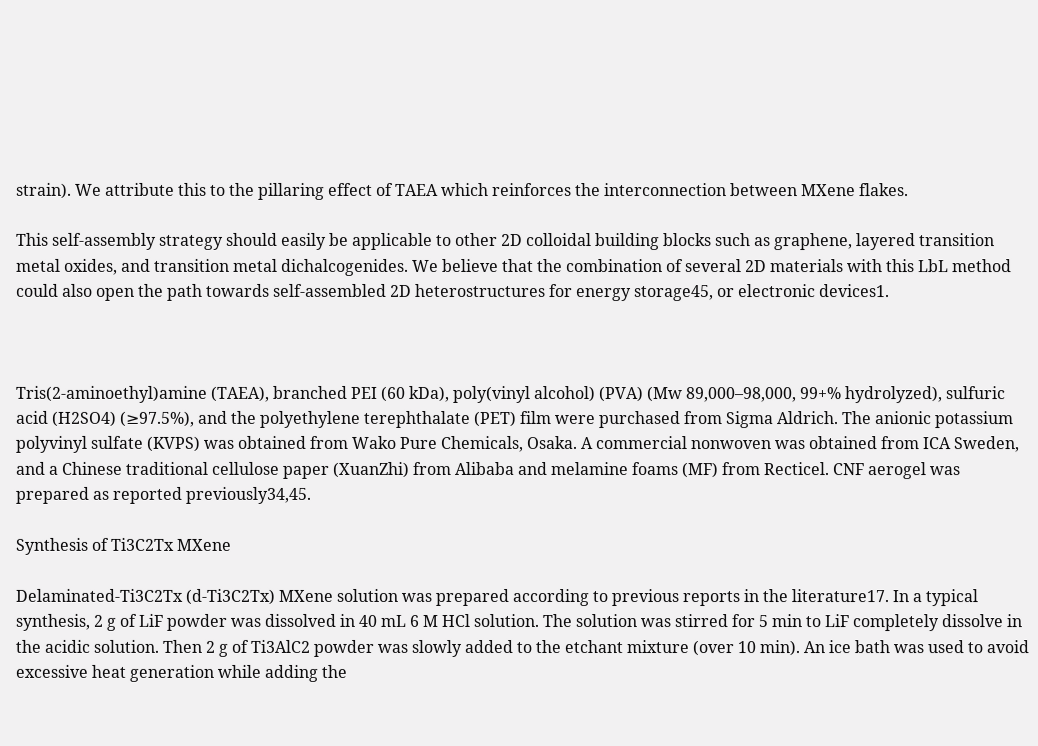strain). We attribute this to the pillaring effect of TAEA which reinforces the interconnection between MXene flakes.

This self-assembly strategy should easily be applicable to other 2D colloidal building blocks such as graphene, layered transition metal oxides, and transition metal dichalcogenides. We believe that the combination of several 2D materials with this LbL method could also open the path towards self-assembled 2D heterostructures for energy storage45, or electronic devices1.



Tris(2-aminoethyl)amine (TAEA), branched PEI (60 kDa), poly(vinyl alcohol) (PVA) (Mw 89,000–98,000, 99+% hydrolyzed), sulfuric acid (H2SO4) (≥97.5%), and the polyethylene terephthalate (PET) film were purchased from Sigma Aldrich. The anionic potassium polyvinyl sulfate (KVPS) was obtained from Wako Pure Chemicals, Osaka. A commercial nonwoven was obtained from ICA Sweden, and a Chinese traditional cellulose paper (XuanZhi) from Alibaba and melamine foams (MF) from Recticel. CNF aerogel was prepared as reported previously34,45.

Synthesis of Ti3C2Tx MXene

Delaminated-Ti3C2Tx (d-Ti3C2Tx) MXene solution was prepared according to previous reports in the literature17. In a typical synthesis, 2 g of LiF powder was dissolved in 40 mL 6 M HCl solution. The solution was stirred for 5 min to LiF completely dissolve in the acidic solution. Then 2 g of Ti3AlC2 powder was slowly added to the etchant mixture (over 10 min). An ice bath was used to avoid excessive heat generation while adding the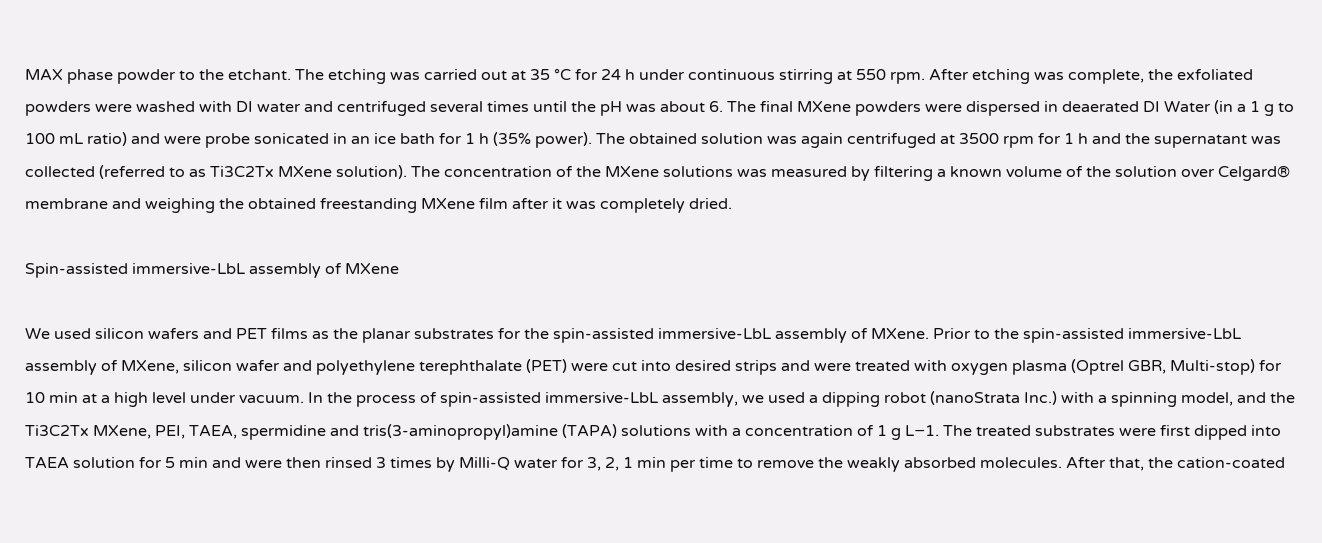MAX phase powder to the etchant. The etching was carried out at 35 °C for 24 h under continuous stirring at 550 rpm. After etching was complete, the exfoliated powders were washed with DI water and centrifuged several times until the pH was about 6. The final MXene powders were dispersed in deaerated DI Water (in a 1 g to 100 mL ratio) and were probe sonicated in an ice bath for 1 h (35% power). The obtained solution was again centrifuged at 3500 rpm for 1 h and the supernatant was collected (referred to as Ti3C2Tx MXene solution). The concentration of the MXene solutions was measured by filtering a known volume of the solution over Celgard® membrane and weighing the obtained freestanding MXene film after it was completely dried.

Spin-assisted immersive-LbL assembly of MXene

We used silicon wafers and PET films as the planar substrates for the spin-assisted immersive-LbL assembly of MXene. Prior to the spin-assisted immersive-LbL assembly of MXene, silicon wafer and polyethylene terephthalate (PET) were cut into desired strips and were treated with oxygen plasma (Optrel GBR, Multi-stop) for 10 min at a high level under vacuum. In the process of spin-assisted immersive-LbL assembly, we used a dipping robot (nanoStrata Inc.) with a spinning model, and the Ti3C2Tx MXene, PEI, TAEA, spermidine and tris(3-aminopropyl)amine (TAPA) solutions with a concentration of 1 g L−1. The treated substrates were first dipped into TAEA solution for 5 min and were then rinsed 3 times by Milli-Q water for 3, 2, 1 min per time to remove the weakly absorbed molecules. After that, the cation-coated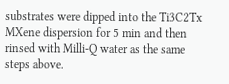substrates were dipped into the Ti3C2Tx MXene dispersion for 5 min and then rinsed with Milli-Q water as the same steps above.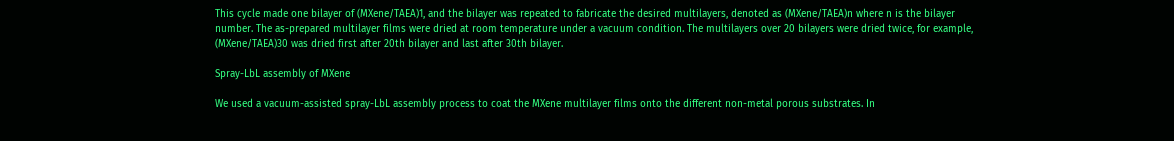This cycle made one bilayer of (MXene/TAEA)1, and the bilayer was repeated to fabricate the desired multilayers, denoted as (MXene/TAEA)n where n is the bilayer number. The as-prepared multilayer films were dried at room temperature under a vacuum condition. The multilayers over 20 bilayers were dried twice, for example, (MXene/TAEA)30 was dried first after 20th bilayer and last after 30th bilayer.

Spray-LbL assembly of MXene

We used a vacuum-assisted spray-LbL assembly process to coat the MXene multilayer films onto the different non-metal porous substrates. In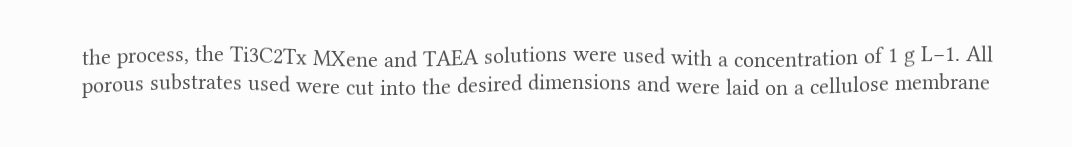the process, the Ti3C2Tx MXene and TAEA solutions were used with a concentration of 1 g L−1. All porous substrates used were cut into the desired dimensions and were laid on a cellulose membrane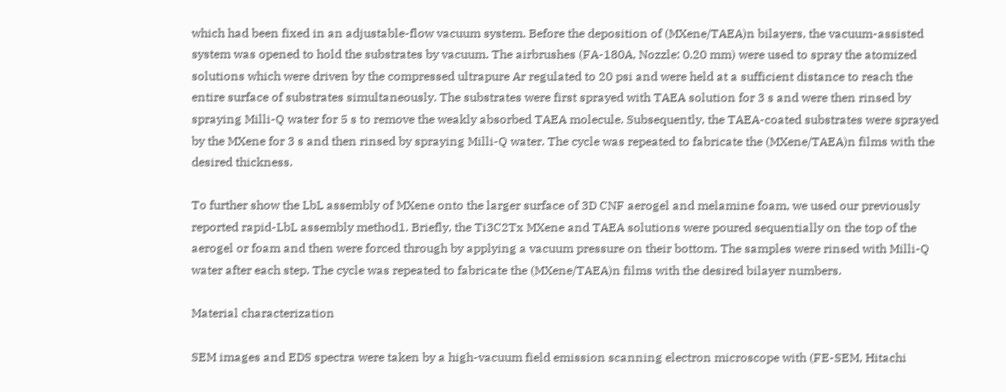which had been fixed in an adjustable-flow vacuum system. Before the deposition of (MXene/TAEA)n bilayers, the vacuum-assisted system was opened to hold the substrates by vacuum. The airbrushes (FA-180A, Nozzle: 0.20 mm) were used to spray the atomized solutions which were driven by the compressed ultrapure Ar regulated to 20 psi and were held at a sufficient distance to reach the entire surface of substrates simultaneously. The substrates were first sprayed with TAEA solution for 3 s and were then rinsed by spraying Milli-Q water for 5 s to remove the weakly absorbed TAEA molecule. Subsequently, the TAEA-coated substrates were sprayed by the MXene for 3 s and then rinsed by spraying Milli-Q water. The cycle was repeated to fabricate the (MXene/TAEA)n films with the desired thickness.

To further show the LbL assembly of MXene onto the larger surface of 3D CNF aerogel and melamine foam, we used our previously reported rapid-LbL assembly method1. Briefly, the Ti3C2Tx MXene and TAEA solutions were poured sequentially on the top of the aerogel or foam and then were forced through by applying a vacuum pressure on their bottom. The samples were rinsed with Milli-Q water after each step. The cycle was repeated to fabricate the (MXene/TAEA)n films with the desired bilayer numbers.

Material characterization

SEM images and EDS spectra were taken by a high-vacuum field emission scanning electron microscope with (FE-SEM, Hitachi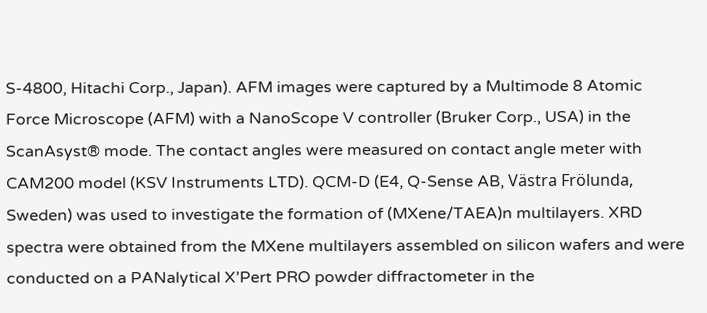S-4800, Hitachi Corp., Japan). AFM images were captured by a Multimode 8 Atomic Force Microscope (AFM) with a NanoScope V controller (Bruker Corp., USA) in the ScanAsyst® mode. The contact angles were measured on contact angle meter with CAM200 model (KSV Instruments LTD). QCM-D (E4, Q-Sense AB, Västra Frölunda, Sweden) was used to investigate the formation of (MXene/TAEA)n multilayers. XRD spectra were obtained from the MXene multilayers assembled on silicon wafers and were conducted on a PANalytical X’Pert PRO powder diffractometer in the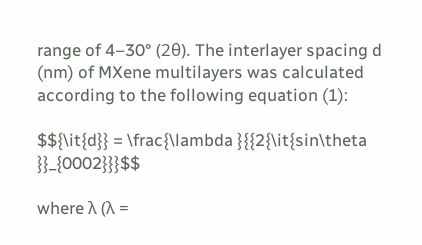range of 4–30° (2θ). The interlayer spacing d (nm) of MXene multilayers was calculated according to the following equation (1):

$${\it{d}} = \frac{\lambda }{{2{\it{sin\theta }}_{0002}}}$$

where λ (λ =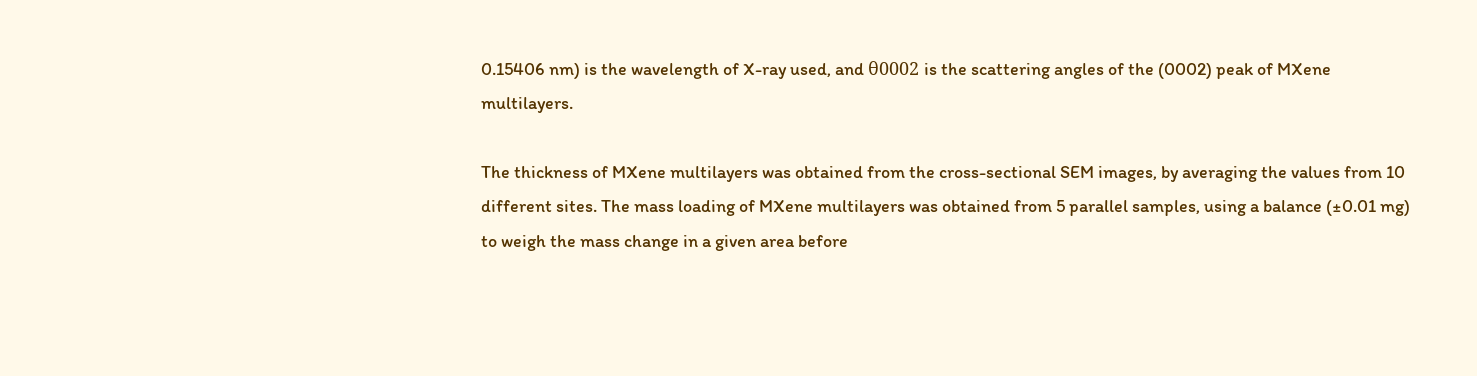0.15406 nm) is the wavelength of X-ray used, and θ0002 is the scattering angles of the (0002) peak of MXene multilayers.

The thickness of MXene multilayers was obtained from the cross-sectional SEM images, by averaging the values from 10 different sites. The mass loading of MXene multilayers was obtained from 5 parallel samples, using a balance (±0.01 mg) to weigh the mass change in a given area before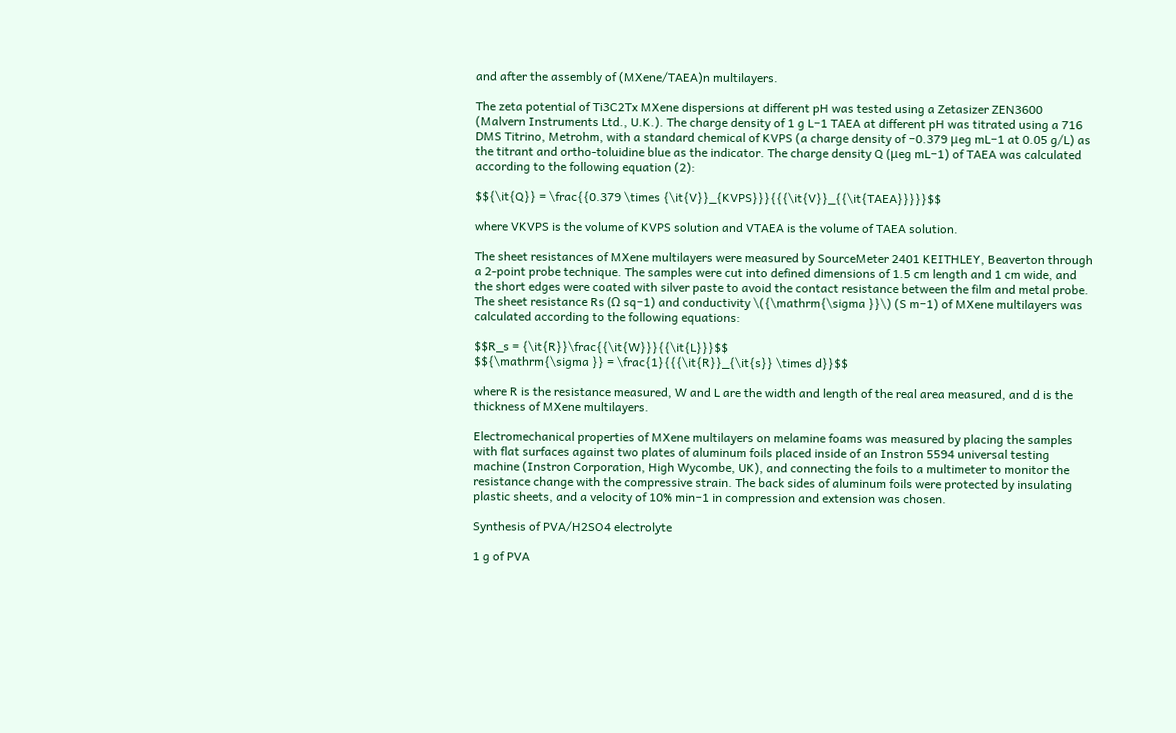and after the assembly of (MXene/TAEA)n multilayers.

The zeta potential of Ti3C2Tx MXene dispersions at different pH was tested using a Zetasizer ZEN3600 (Malvern Instruments Ltd., U.K.). The charge density of 1 g L−1 TAEA at different pH was titrated using a 716 DMS Titrino, Metrohm, with a standard chemical of KVPS (a charge density of −0.379 μeg mL−1 at 0.05 g/L) as the titrant and ortho-toluidine blue as the indicator. The charge density Q (μeg mL−1) of TAEA was calculated according to the following equation (2):

$${\it{Q}} = \frac{{0.379 \times {\it{V}}_{KVPS}}}{{{\it{V}}_{{\it{TAEA}}}}}$$

where VKVPS is the volume of KVPS solution and VTAEA is the volume of TAEA solution.

The sheet resistances of MXene multilayers were measured by SourceMeter 2401 KEITHLEY, Beaverton through a 2-point probe technique. The samples were cut into defined dimensions of 1.5 cm length and 1 cm wide, and the short edges were coated with silver paste to avoid the contact resistance between the film and metal probe. The sheet resistance Rs (Ω sq−1) and conductivity \({\mathrm{\sigma }}\) (S m−1) of MXene multilayers was calculated according to the following equations:

$$R_s = {\it{R}}\frac{{\it{W}}}{{\it{L}}}$$
$${\mathrm{\sigma }} = \frac{1}{{{\it{R}}_{\it{s}} \times d}}$$

where R is the resistance measured, W and L are the width and length of the real area measured, and d is the thickness of MXene multilayers.

Electromechanical properties of MXene multilayers on melamine foams was measured by placing the samples with flat surfaces against two plates of aluminum foils placed inside of an Instron 5594 universal testing machine (Instron Corporation, High Wycombe, UK), and connecting the foils to a multimeter to monitor the resistance change with the compressive strain. The back sides of aluminum foils were protected by insulating plastic sheets, and a velocity of 10% min−1 in compression and extension was chosen.

Synthesis of PVA/H2SO4 electrolyte

1 g of PVA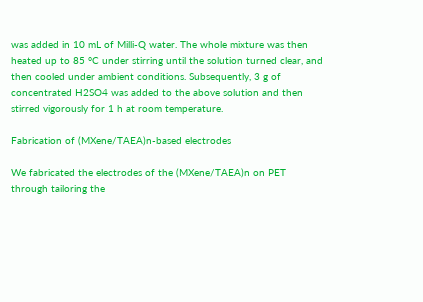was added in 10 mL of Milli-Q water. The whole mixture was then heated up to 85 °C under stirring until the solution turned clear, and then cooled under ambient conditions. Subsequently, 3 g of concentrated H2SO4 was added to the above solution and then stirred vigorously for 1 h at room temperature.

Fabrication of (MXene/TAEA)n-based electrodes

We fabricated the electrodes of the (MXene/TAEA)n on PET through tailoring the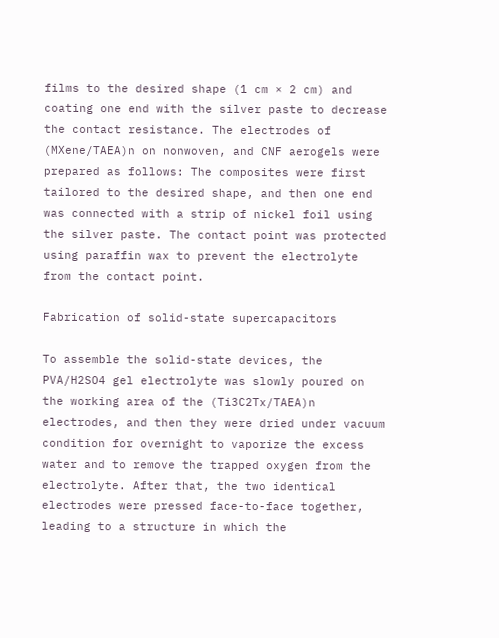films to the desired shape (1 cm × 2 cm) and coating one end with the silver paste to decrease the contact resistance. The electrodes of (MXene/TAEA)n on nonwoven, and CNF aerogels were prepared as follows: The composites were first tailored to the desired shape, and then one end was connected with a strip of nickel foil using the silver paste. The contact point was protected using paraffin wax to prevent the electrolyte from the contact point.

Fabrication of solid-state supercapacitors

To assemble the solid-state devices, the PVA/H2SO4 gel electrolyte was slowly poured on the working area of the (Ti3C2Tx/TAEA)n electrodes, and then they were dried under vacuum condition for overnight to vaporize the excess water and to remove the trapped oxygen from the electrolyte. After that, the two identical electrodes were pressed face-to-face together, leading to a structure in which the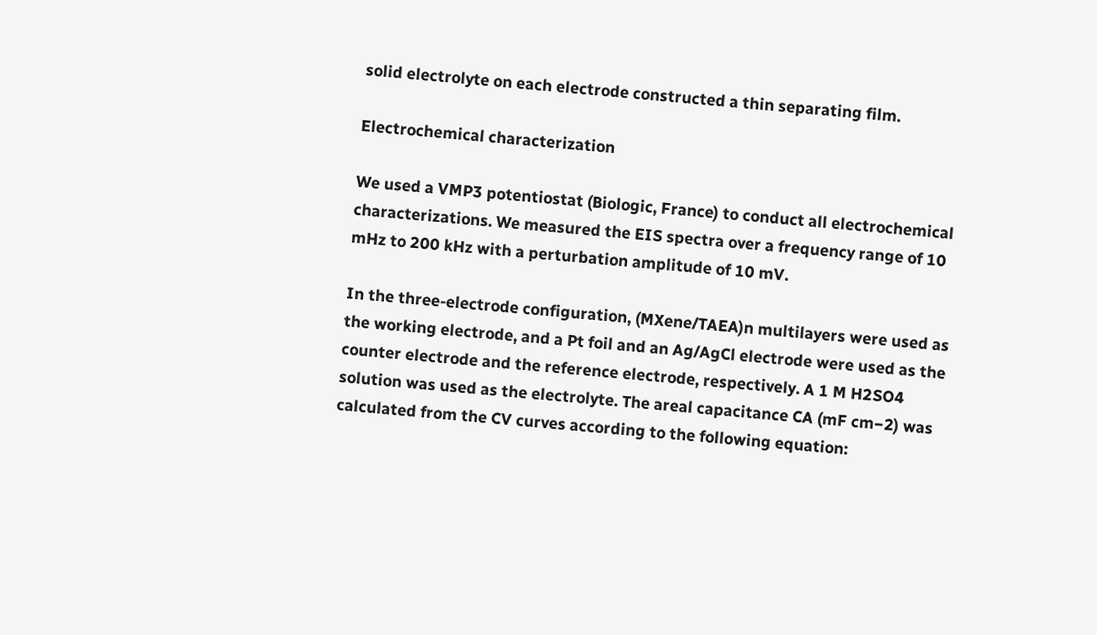solid electrolyte on each electrode constructed a thin separating film.

Electrochemical characterization

We used a VMP3 potentiostat (Biologic, France) to conduct all electrochemical characterizations. We measured the EIS spectra over a frequency range of 10 mHz to 200 kHz with a perturbation amplitude of 10 mV.

In the three-electrode configuration, (MXene/TAEA)n multilayers were used as the working electrode, and a Pt foil and an Ag/AgCl electrode were used as the counter electrode and the reference electrode, respectively. A 1 M H2SO4 solution was used as the electrolyte. The areal capacitance CA (mF cm−2) was calculated from the CV curves according to the following equation: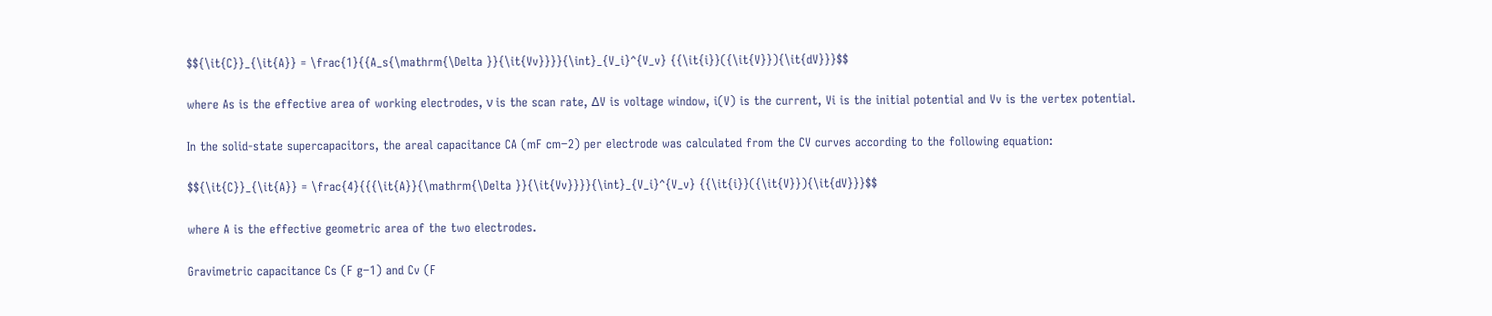$${\it{C}}_{\it{A}} = \frac{1}{{A_s{\mathrm{\Delta }}{\it{Vv}}}}{\int}_{V_i}^{V_v} {{\it{i}}({\it{V}}){\it{dV}}}$$

where As is the effective area of working electrodes, ν is the scan rate, ΔV is voltage window, i(V) is the current, Vi is the initial potential and Vv is the vertex potential.

In the solid-state supercapacitors, the areal capacitance CA (mF cm−2) per electrode was calculated from the CV curves according to the following equation:

$${\it{C}}_{\it{A}} = \frac{4}{{{\it{A}}{\mathrm{\Delta }}{\it{Vv}}}}{\int}_{V_i}^{V_v} {{\it{i}}({\it{V}}){\it{dV}}}$$

where A is the effective geometric area of the two electrodes.

Gravimetric capacitance Cs (F g−1) and Cv (F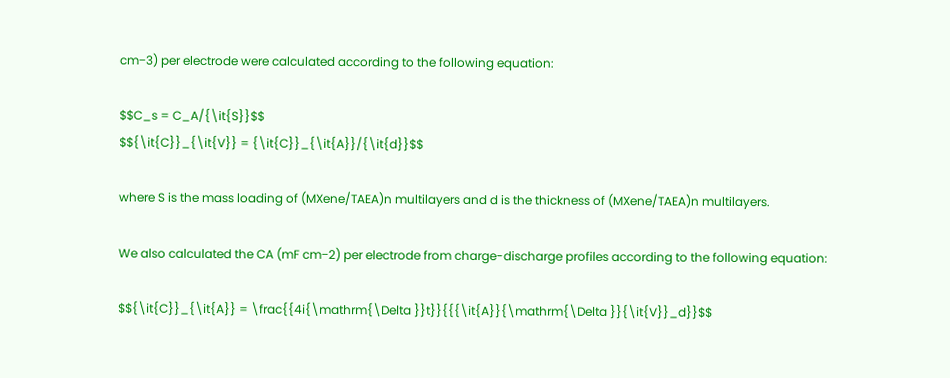cm−3) per electrode were calculated according to the following equation:

$$C_s = C_A/{\it{S}}$$
$${\it{C}}_{\it{V}} = {\it{C}}_{\it{A}}/{\it{d}}$$

where S is the mass loading of (MXene/TAEA)n multilayers and d is the thickness of (MXene/TAEA)n multilayers.

We also calculated the CA (mF cm−2) per electrode from charge-discharge profiles according to the following equation:

$${\it{C}}_{\it{A}} = \frac{{4i{\mathrm{\Delta }}t}}{{{\it{A}}{\mathrm{\Delta }}{\it{V}}_d}}$$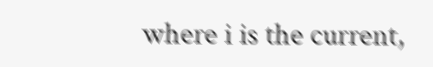where i is the current,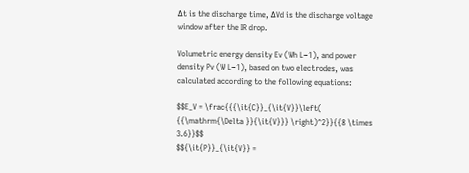Δt is the discharge time, ΔVd is the discharge voltage window after the IR drop.

Volumetric energy density Ev (Wh L−1), and power density Pv (W L−1), based on two electrodes, was calculated according to the following equations:

$$E_V = \frac{{{\it{C}}_{\it{V}}\left( {{\mathrm{\Delta }}{\it{V}}} \right)^2}}{{8 \times 3.6}}$$
$${\it{P}}_{\it{V}} =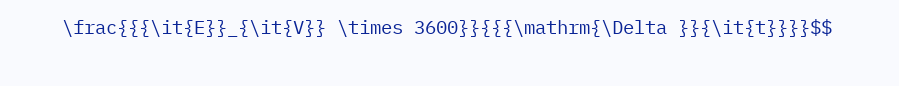\frac{{{\it{E}}_{\it{V}} \times 3600}}{{{\mathrm{\Delta }}{\it{t}}}}$$